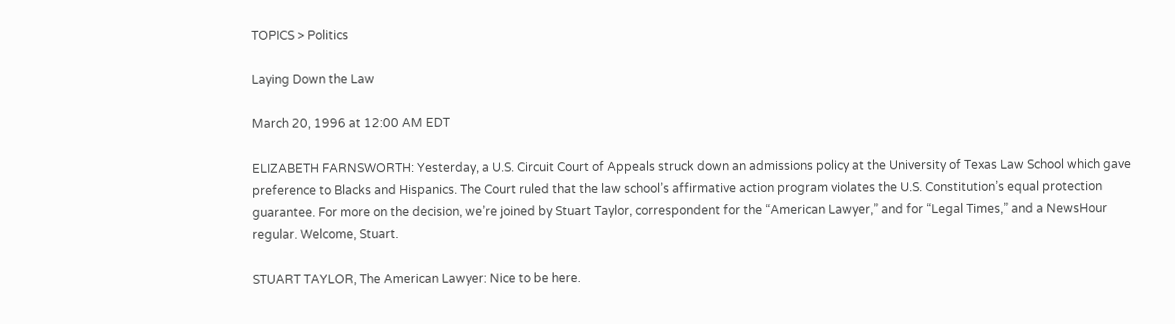TOPICS > Politics

Laying Down the Law

March 20, 1996 at 12:00 AM EDT

ELIZABETH FARNSWORTH: Yesterday, a U.S. Circuit Court of Appeals struck down an admissions policy at the University of Texas Law School which gave preference to Blacks and Hispanics. The Court ruled that the law school’s affirmative action program violates the U.S. Constitution’s equal protection guarantee. For more on the decision, we’re joined by Stuart Taylor, correspondent for the “American Lawyer,” and for “Legal Times,” and a NewsHour regular. Welcome, Stuart.

STUART TAYLOR, The American Lawyer: Nice to be here.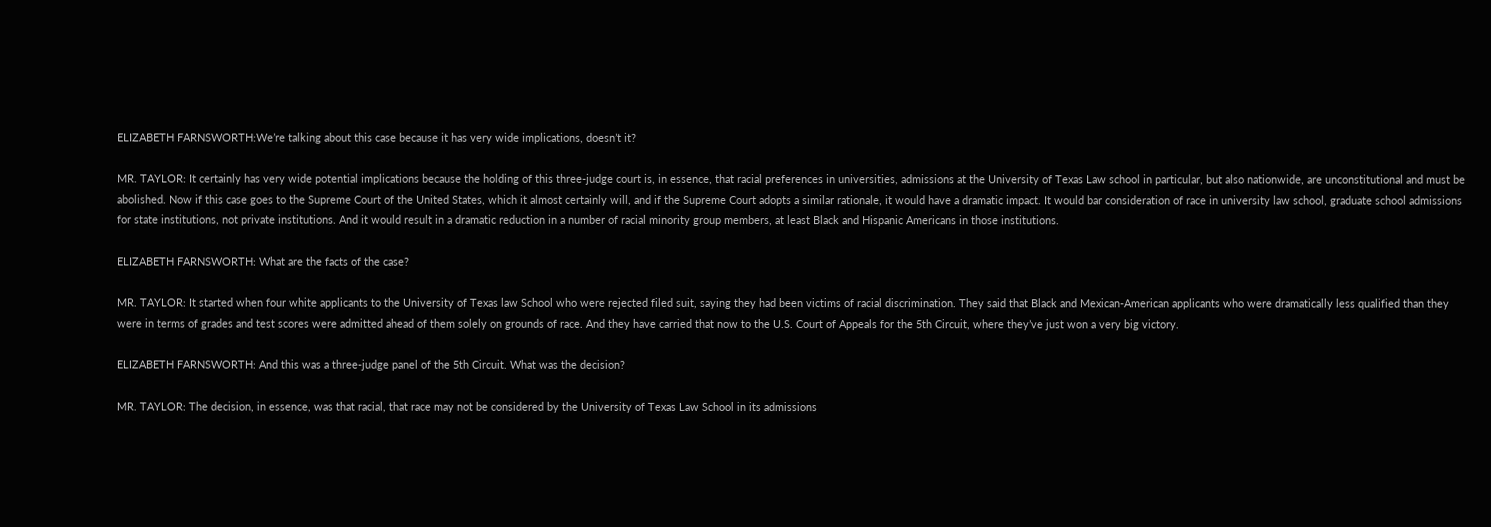ELIZABETH FARNSWORTH:We’re talking about this case because it has very wide implications, doesn’t it?

MR. TAYLOR: It certainly has very wide potential implications because the holding of this three-judge court is, in essence, that racial preferences in universities, admissions at the University of Texas Law school in particular, but also nationwide, are unconstitutional and must be abolished. Now if this case goes to the Supreme Court of the United States, which it almost certainly will, and if the Supreme Court adopts a similar rationale, it would have a dramatic impact. It would bar consideration of race in university law school, graduate school admissions for state institutions, not private institutions. And it would result in a dramatic reduction in a number of racial minority group members, at least Black and Hispanic Americans in those institutions.

ELIZABETH FARNSWORTH: What are the facts of the case?

MR. TAYLOR: It started when four white applicants to the University of Texas law School who were rejected filed suit, saying they had been victims of racial discrimination. They said that Black and Mexican-American applicants who were dramatically less qualified than they were in terms of grades and test scores were admitted ahead of them solely on grounds of race. And they have carried that now to the U.S. Court of Appeals for the 5th Circuit, where they’ve just won a very big victory.

ELIZABETH FARNSWORTH: And this was a three-judge panel of the 5th Circuit. What was the decision?

MR. TAYLOR: The decision, in essence, was that racial, that race may not be considered by the University of Texas Law School in its admissions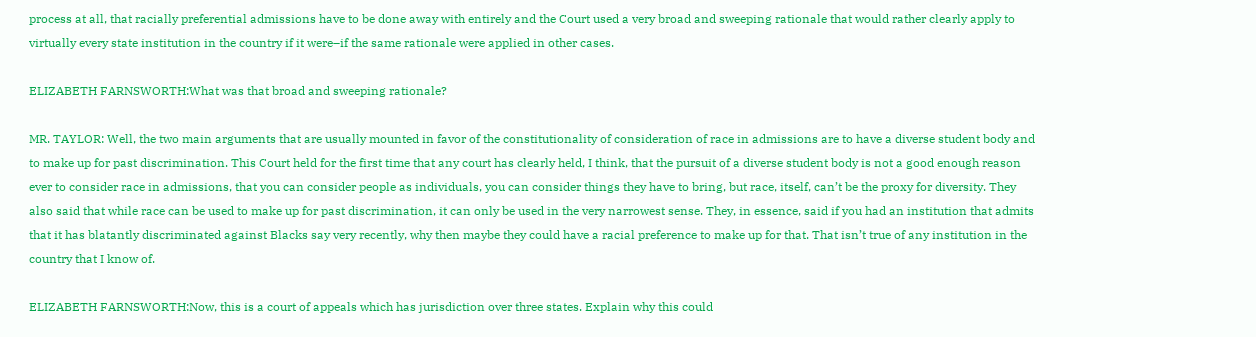process at all, that racially preferential admissions have to be done away with entirely and the Court used a very broad and sweeping rationale that would rather clearly apply to virtually every state institution in the country if it were–if the same rationale were applied in other cases.

ELIZABETH FARNSWORTH:What was that broad and sweeping rationale?

MR. TAYLOR: Well, the two main arguments that are usually mounted in favor of the constitutionality of consideration of race in admissions are to have a diverse student body and to make up for past discrimination. This Court held for the first time that any court has clearly held, I think, that the pursuit of a diverse student body is not a good enough reason ever to consider race in admissions, that you can consider people as individuals, you can consider things they have to bring, but race, itself, can’t be the proxy for diversity. They also said that while race can be used to make up for past discrimination, it can only be used in the very narrowest sense. They, in essence, said if you had an institution that admits that it has blatantly discriminated against Blacks say very recently, why then maybe they could have a racial preference to make up for that. That isn’t true of any institution in the country that I know of.

ELIZABETH FARNSWORTH:Now, this is a court of appeals which has jurisdiction over three states. Explain why this could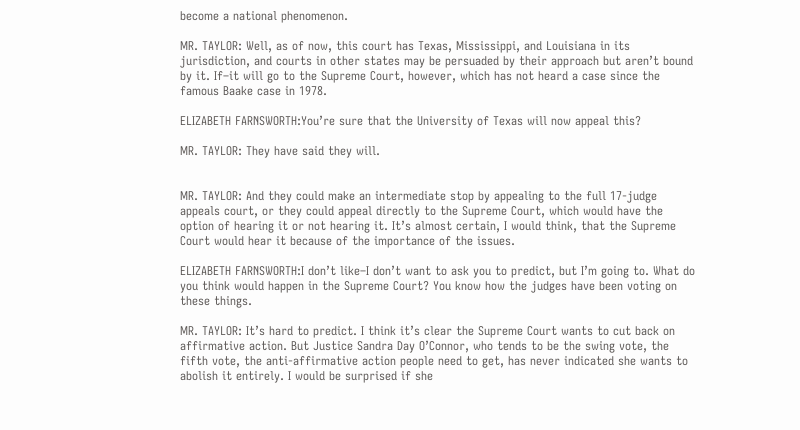become a national phenomenon.

MR. TAYLOR: Well, as of now, this court has Texas, Mississippi, and Louisiana in its jurisdiction, and courts in other states may be persuaded by their approach but aren’t bound by it. If–it will go to the Supreme Court, however, which has not heard a case since the famous Baake case in 1978.

ELIZABETH FARNSWORTH:You’re sure that the University of Texas will now appeal this?

MR. TAYLOR: They have said they will.


MR. TAYLOR: And they could make an intermediate stop by appealing to the full 17-judge appeals court, or they could appeal directly to the Supreme Court, which would have the option of hearing it or not hearing it. It’s almost certain, I would think, that the Supreme Court would hear it because of the importance of the issues.

ELIZABETH FARNSWORTH:I don’t like–I don’t want to ask you to predict, but I’m going to. What do you think would happen in the Supreme Court? You know how the judges have been voting on these things.

MR. TAYLOR: It’s hard to predict. I think it’s clear the Supreme Court wants to cut back on affirmative action. But Justice Sandra Day O’Connor, who tends to be the swing vote, the fifth vote, the anti-affirmative action people need to get, has never indicated she wants to abolish it entirely. I would be surprised if she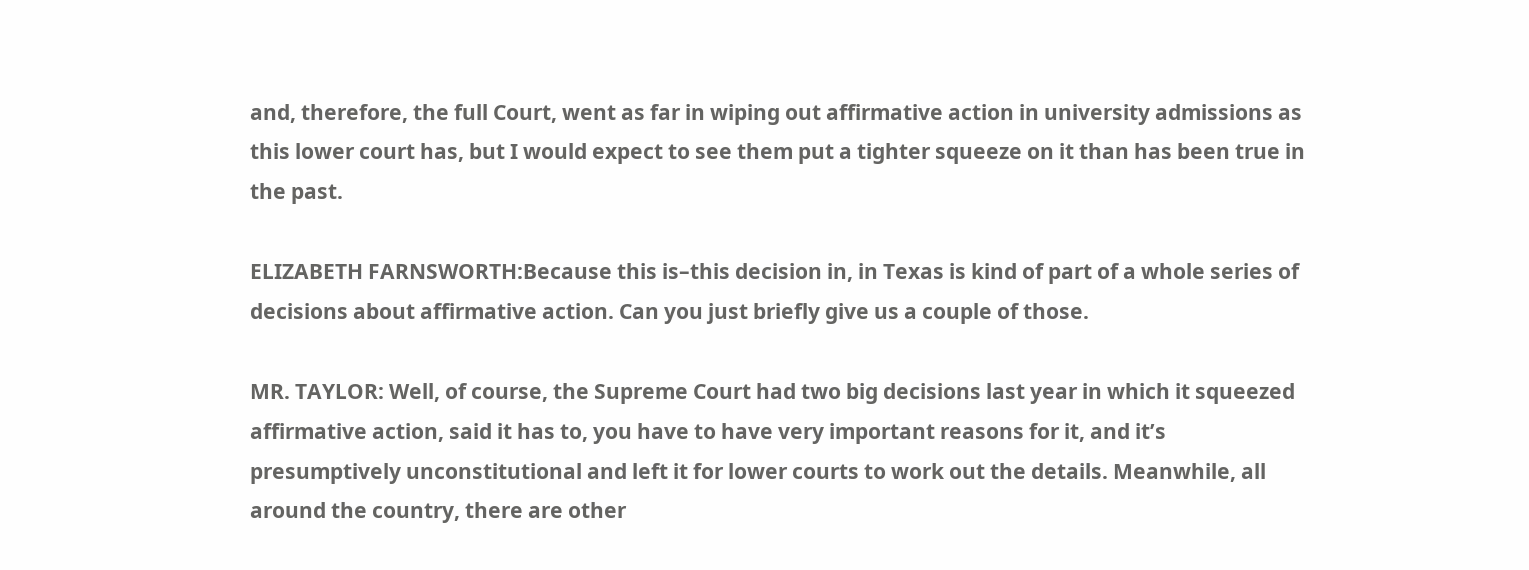and, therefore, the full Court, went as far in wiping out affirmative action in university admissions as this lower court has, but I would expect to see them put a tighter squeeze on it than has been true in the past.

ELIZABETH FARNSWORTH:Because this is–this decision in, in Texas is kind of part of a whole series of decisions about affirmative action. Can you just briefly give us a couple of those.

MR. TAYLOR: Well, of course, the Supreme Court had two big decisions last year in which it squeezed affirmative action, said it has to, you have to have very important reasons for it, and it’s presumptively unconstitutional and left it for lower courts to work out the details. Meanwhile, all around the country, there are other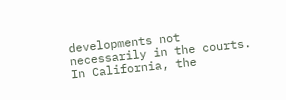developments not necessarily in the courts. In California, the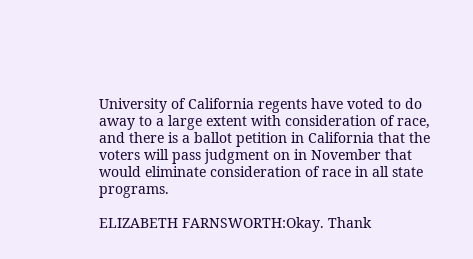University of California regents have voted to do away to a large extent with consideration of race, and there is a ballot petition in California that the voters will pass judgment on in November that would eliminate consideration of race in all state programs.

ELIZABETH FARNSWORTH:Okay. Thank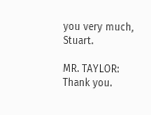you very much, Stuart.

MR. TAYLOR: Thank you.